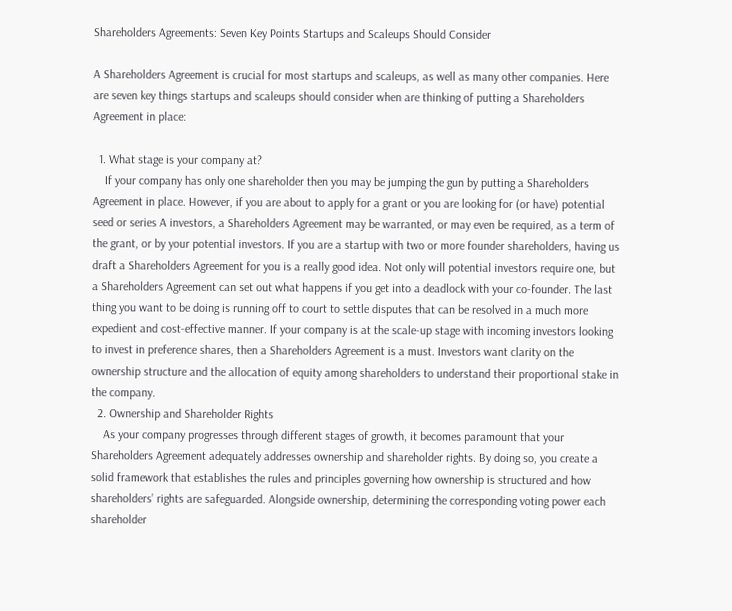Shareholders Agreements: Seven Key Points Startups and Scaleups Should Consider

A Shareholders Agreement is crucial for most startups and scaleups, as well as many other companies. Here are seven key things startups and scaleups should consider when are thinking of putting a Shareholders Agreement in place:

  1. What stage is your company at?
    If your company has only one shareholder then you may be jumping the gun by putting a Shareholders Agreement in place. However, if you are about to apply for a grant or you are looking for (or have) potential seed or series A investors, a Shareholders Agreement may be warranted, or may even be required, as a term of the grant, or by your potential investors. If you are a startup with two or more founder shareholders, having us draft a Shareholders Agreement for you is a really good idea. Not only will potential investors require one, but a Shareholders Agreement can set out what happens if you get into a deadlock with your co-founder. The last thing you want to be doing is running off to court to settle disputes that can be resolved in a much more expedient and cost-effective manner. If your company is at the scale-up stage with incoming investors looking to invest in preference shares, then a Shareholders Agreement is a must. Investors want clarity on the ownership structure and the allocation of equity among shareholders to understand their proportional stake in the company.
  2. Ownership and Shareholder Rights
    As your company progresses through different stages of growth, it becomes paramount that your Shareholders Agreement adequately addresses ownership and shareholder rights. By doing so, you create a solid framework that establishes the rules and principles governing how ownership is structured and how shareholders’ rights are safeguarded. Alongside ownership, determining the corresponding voting power each shareholder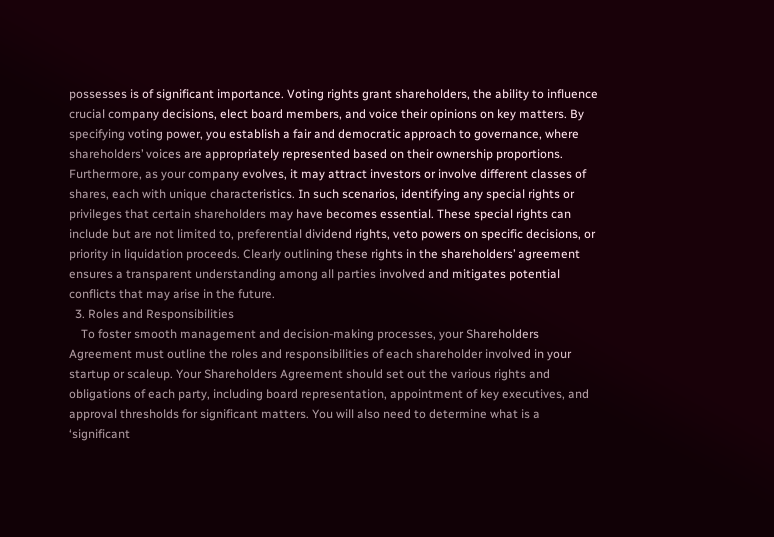possesses is of significant importance. Voting rights grant shareholders, the ability to influence crucial company decisions, elect board members, and voice their opinions on key matters. By specifying voting power, you establish a fair and democratic approach to governance, where shareholders’ voices are appropriately represented based on their ownership proportions. Furthermore, as your company evolves, it may attract investors or involve different classes of shares, each with unique characteristics. In such scenarios, identifying any special rights or privileges that certain shareholders may have becomes essential. These special rights can include but are not limited to, preferential dividend rights, veto powers on specific decisions, or priority in liquidation proceeds. Clearly outlining these rights in the shareholders’ agreement ensures a transparent understanding among all parties involved and mitigates potential conflicts that may arise in the future.
  3. Roles and Responsibilities
    To foster smooth management and decision-making processes, your Shareholders Agreement must outline the roles and responsibilities of each shareholder involved in your startup or scaleup. Your Shareholders Agreement should set out the various rights and obligations of each party, including board representation, appointment of key executives, and approval thresholds for significant matters. You will also need to determine what is a ‘significant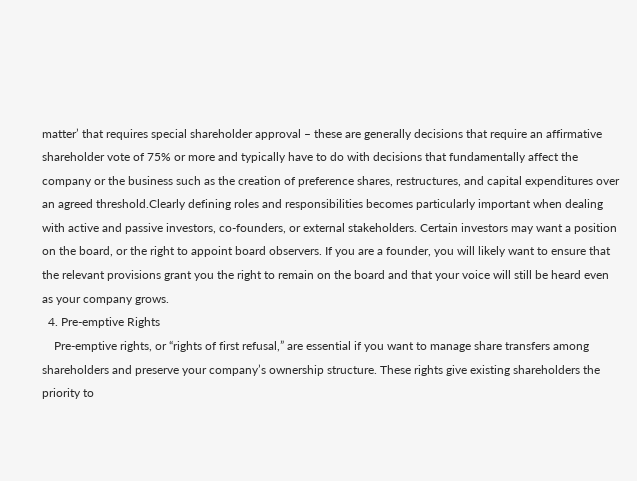matter’ that requires special shareholder approval – these are generally decisions that require an affirmative shareholder vote of 75% or more and typically have to do with decisions that fundamentally affect the company or the business such as the creation of preference shares, restructures, and capital expenditures over an agreed threshold.Clearly defining roles and responsibilities becomes particularly important when dealing with active and passive investors, co-founders, or external stakeholders. Certain investors may want a position on the board, or the right to appoint board observers. If you are a founder, you will likely want to ensure that the relevant provisions grant you the right to remain on the board and that your voice will still be heard even as your company grows.
  4. Pre-emptive Rights
    Pre-emptive rights, or “rights of first refusal,” are essential if you want to manage share transfers among shareholders and preserve your company’s ownership structure. These rights give existing shareholders the priority to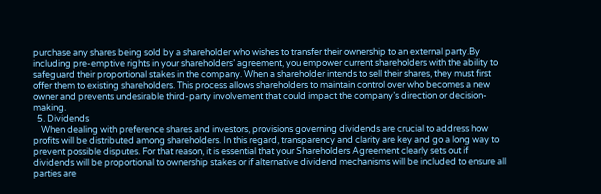purchase any shares being sold by a shareholder who wishes to transfer their ownership to an external party.By including pre-emptive rights in your shareholders’ agreement, you empower current shareholders with the ability to safeguard their proportional stakes in the company. When a shareholder intends to sell their shares, they must first offer them to existing shareholders. This process allows shareholders to maintain control over who becomes a new owner and prevents undesirable third-party involvement that could impact the company’s direction or decision-making.
  5. Dividends
    When dealing with preference shares and investors, provisions governing dividends are crucial to address how profits will be distributed among shareholders. In this regard, transparency and clarity are key and go a long way to prevent possible disputes. For that reason, it is essential that your Shareholders Agreement clearly sets out if dividends will be proportional to ownership stakes or if alternative dividend mechanisms will be included to ensure all parties are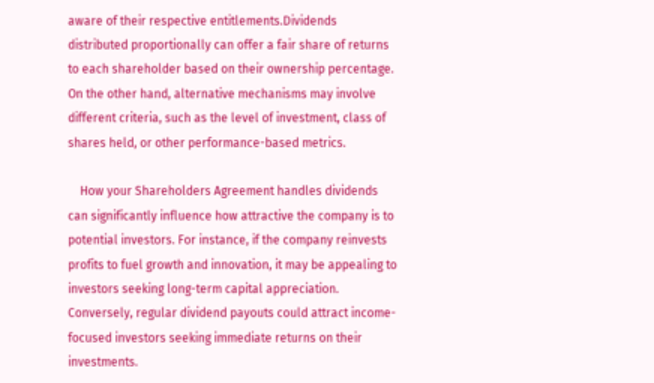aware of their respective entitlements.Dividends distributed proportionally can offer a fair share of returns to each shareholder based on their ownership percentage. On the other hand, alternative mechanisms may involve different criteria, such as the level of investment, class of shares held, or other performance-based metrics.

    How your Shareholders Agreement handles dividends can significantly influence how attractive the company is to potential investors. For instance, if the company reinvests profits to fuel growth and innovation, it may be appealing to investors seeking long-term capital appreciation. Conversely, regular dividend payouts could attract income-focused investors seeking immediate returns on their investments.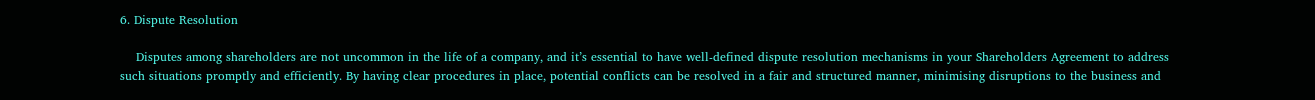6. Dispute Resolution

    Disputes among shareholders are not uncommon in the life of a company, and it’s essential to have well-defined dispute resolution mechanisms in your Shareholders Agreement to address such situations promptly and efficiently. By having clear procedures in place, potential conflicts can be resolved in a fair and structured manner, minimising disruptions to the business and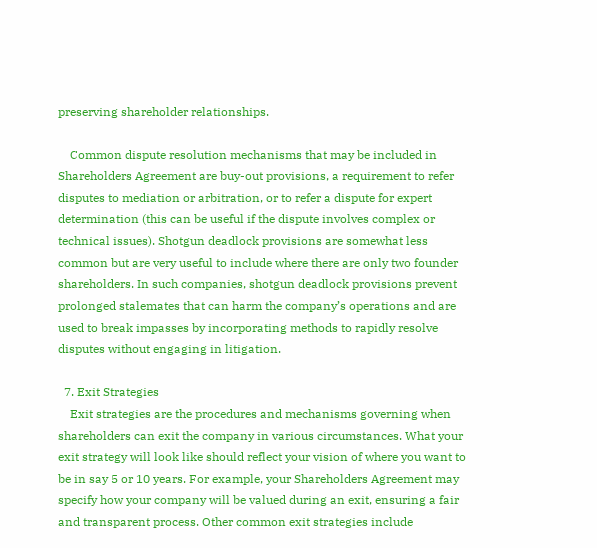preserving shareholder relationships.

    Common dispute resolution mechanisms that may be included in Shareholders Agreement are buy-out provisions, a requirement to refer disputes to mediation or arbitration, or to refer a dispute for expert determination (this can be useful if the dispute involves complex or technical issues). Shotgun deadlock provisions are somewhat less common but are very useful to include where there are only two founder shareholders. In such companies, shotgun deadlock provisions prevent prolonged stalemates that can harm the company’s operations and are used to break impasses by incorporating methods to rapidly resolve disputes without engaging in litigation.

  7. Exit Strategies
    Exit strategies are the procedures and mechanisms governing when shareholders can exit the company in various circumstances. What your exit strategy will look like should reflect your vision of where you want to be in say 5 or 10 years. For example, your Shareholders Agreement may specify how your company will be valued during an exit, ensuring a fair and transparent process. Other common exit strategies include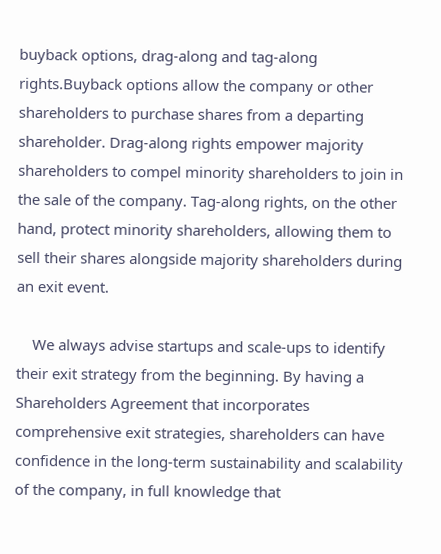buyback options, drag-along and tag-along rights.Buyback options allow the company or other shareholders to purchase shares from a departing shareholder. Drag-along rights empower majority shareholders to compel minority shareholders to join in the sale of the company. Tag-along rights, on the other hand, protect minority shareholders, allowing them to sell their shares alongside majority shareholders during an exit event.

    We always advise startups and scale-ups to identify their exit strategy from the beginning. By having a Shareholders Agreement that incorporates comprehensive exit strategies, shareholders can have confidence in the long-term sustainability and scalability of the company, in full knowledge that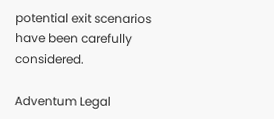potential exit scenarios have been carefully considered.

Adventum Legal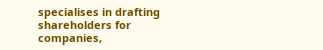specialises in drafting shareholders for companies,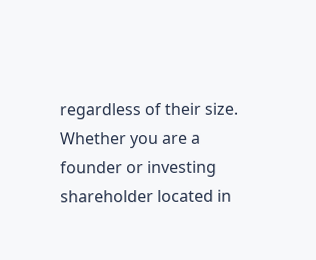regardless of their size. Whether you are a founder or investing shareholder located in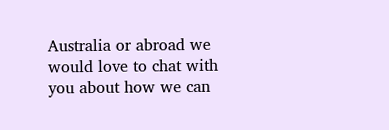Australia or abroad we would love to chat with you about how we can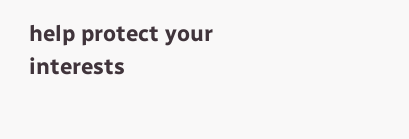help protect your interests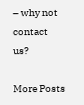– why not contact us?

More Posts